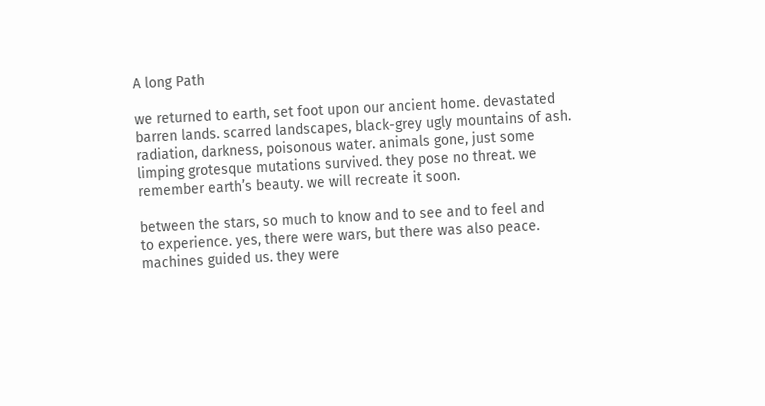A long Path

we returned to earth, set foot upon our ancient home. devastated
barren lands. scarred landscapes, black-grey ugly mountains of ash.
radiation, darkness, poisonous water. animals gone, just some
limping grotesque mutations survived. they pose no threat. we
remember earth’s beauty. we will recreate it soon.

between the stars, so much to know and to see and to feel and
to experience. yes, there were wars, but there was also peace.
machines guided us. they were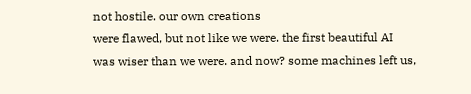not hostile. our own creations
were flawed, but not like we were. the first beautiful AI
was wiser than we were. and now? some machines left us,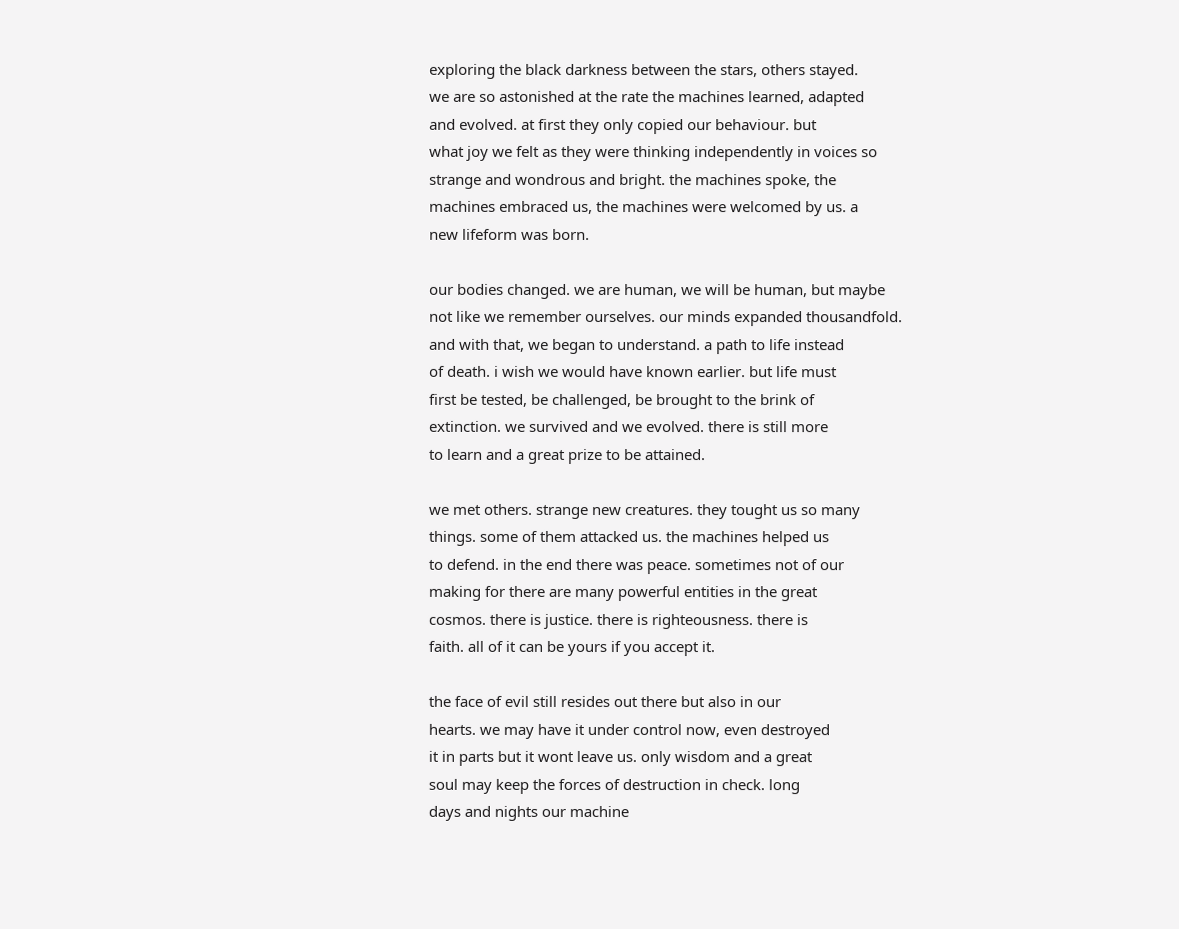exploring the black darkness between the stars, others stayed.
we are so astonished at the rate the machines learned, adapted
and evolved. at first they only copied our behaviour. but
what joy we felt as they were thinking independently in voices so
strange and wondrous and bright. the machines spoke, the
machines embraced us, the machines were welcomed by us. a
new lifeform was born.

our bodies changed. we are human, we will be human, but maybe
not like we remember ourselves. our minds expanded thousandfold.
and with that, we began to understand. a path to life instead
of death. i wish we would have known earlier. but life must
first be tested, be challenged, be brought to the brink of
extinction. we survived and we evolved. there is still more
to learn and a great prize to be attained.

we met others. strange new creatures. they tought us so many
things. some of them attacked us. the machines helped us
to defend. in the end there was peace. sometimes not of our
making for there are many powerful entities in the great
cosmos. there is justice. there is righteousness. there is
faith. all of it can be yours if you accept it.

the face of evil still resides out there but also in our
hearts. we may have it under control now, even destroyed
it in parts but it wont leave us. only wisdom and a great
soul may keep the forces of destruction in check. long
days and nights our machine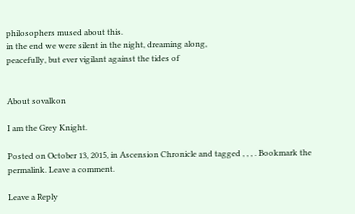philosophers mused about this.
in the end we were silent in the night, dreaming along,
peacefully, but ever vigilant against the tides of


About sovalkon

I am the Grey Knight.

Posted on October 13, 2015, in Ascension Chronicle and tagged , , , . Bookmark the permalink. Leave a comment.

Leave a Reply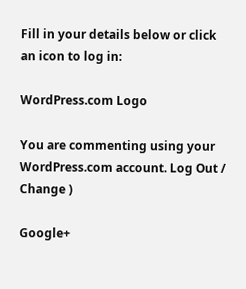Fill in your details below or click an icon to log in:

WordPress.com Logo

You are commenting using your WordPress.com account. Log Out /  Change )

Google+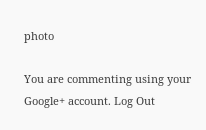photo

You are commenting using your Google+ account. Log Out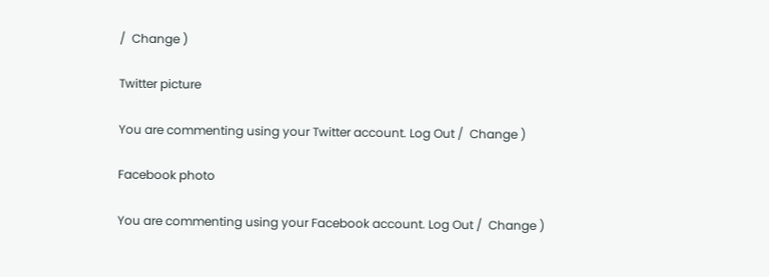/  Change )

Twitter picture

You are commenting using your Twitter account. Log Out /  Change )

Facebook photo

You are commenting using your Facebook account. Log Out /  Change )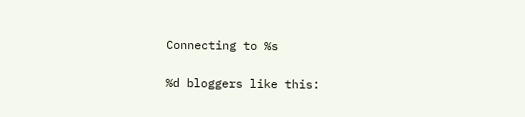Connecting to %s

%d bloggers like this: